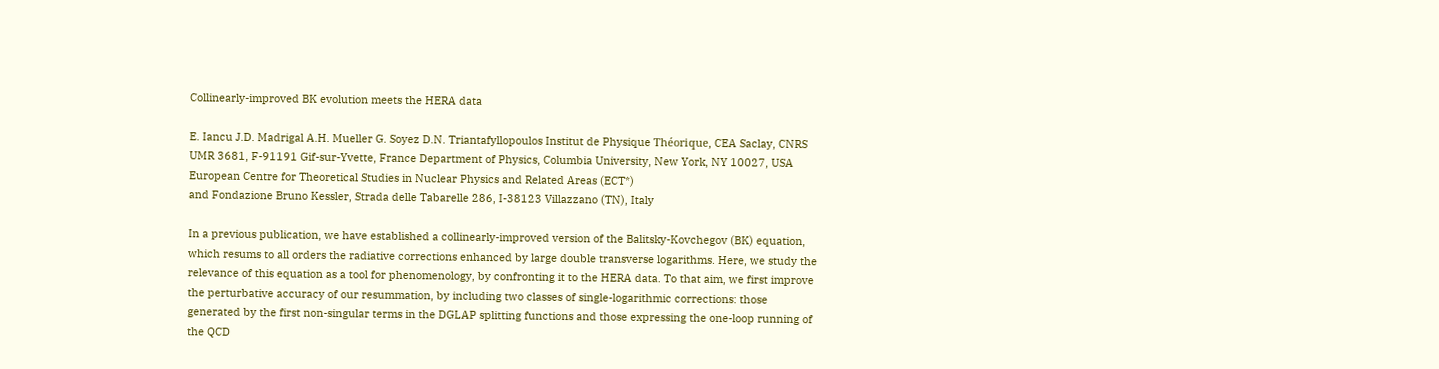Collinearly-improved BK evolution meets the HERA data

E. Iancu J.D. Madrigal A.H. Mueller G. Soyez D.N. Triantafyllopoulos Institut de Physique Théorique, CEA Saclay, CNRS UMR 3681, F-91191 Gif-sur-Yvette, France Department of Physics, Columbia University, New York, NY 10027, USA European Centre for Theoretical Studies in Nuclear Physics and Related Areas (ECT*)
and Fondazione Bruno Kessler, Strada delle Tabarelle 286, I-38123 Villazzano (TN), Italy

In a previous publication, we have established a collinearly-improved version of the Balitsky-Kovchegov (BK) equation, which resums to all orders the radiative corrections enhanced by large double transverse logarithms. Here, we study the relevance of this equation as a tool for phenomenology, by confronting it to the HERA data. To that aim, we first improve the perturbative accuracy of our resummation, by including two classes of single-logarithmic corrections: those generated by the first non-singular terms in the DGLAP splitting functions and those expressing the one-loop running of the QCD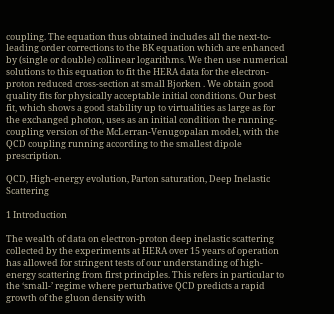coupling. The equation thus obtained includes all the next-to-leading order corrections to the BK equation which are enhanced by (single or double) collinear logarithms. We then use numerical solutions to this equation to fit the HERA data for the electron-proton reduced cross-section at small Bjorken . We obtain good quality fits for physically acceptable initial conditions. Our best fit, which shows a good stability up to virtualities as large as for the exchanged photon, uses as an initial condition the running-coupling version of the McLerran-Venugopalan model, with the QCD coupling running according to the smallest dipole prescription.

QCD, High-energy evolution, Parton saturation, Deep Inelastic Scattering

1 Introduction

The wealth of data on electron-proton deep inelastic scattering collected by the experiments at HERA over 15 years of operation has allowed for stringent tests of our understanding of high-energy scattering from first principles. This refers in particular to the ‘small-’ regime where perturbative QCD predicts a rapid growth of the gluon density with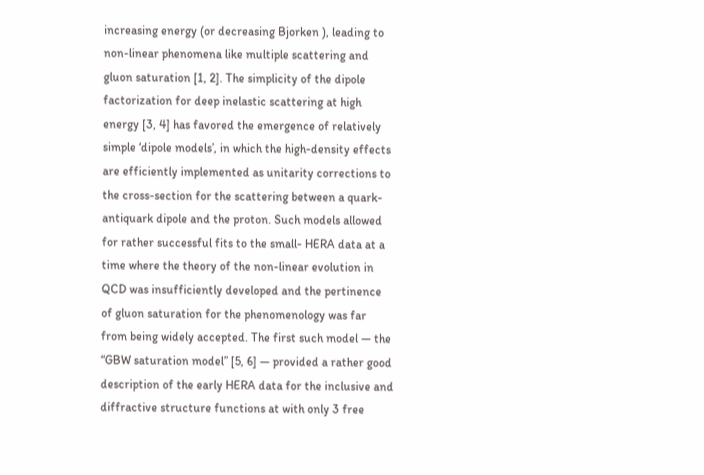increasing energy (or decreasing Bjorken ), leading to non-linear phenomena like multiple scattering and gluon saturation [1, 2]. The simplicity of the dipole factorization for deep inelastic scattering at high energy [3, 4] has favored the emergence of relatively simple ‘dipole models’, in which the high-density effects are efficiently implemented as unitarity corrections to the cross-section for the scattering between a quark-antiquark dipole and the proton. Such models allowed for rather successful fits to the small- HERA data at a time where the theory of the non-linear evolution in QCD was insufficiently developed and the pertinence of gluon saturation for the phenomenology was far from being widely accepted. The first such model — the “GBW saturation model” [5, 6] — provided a rather good description of the early HERA data for the inclusive and diffractive structure functions at with only 3 free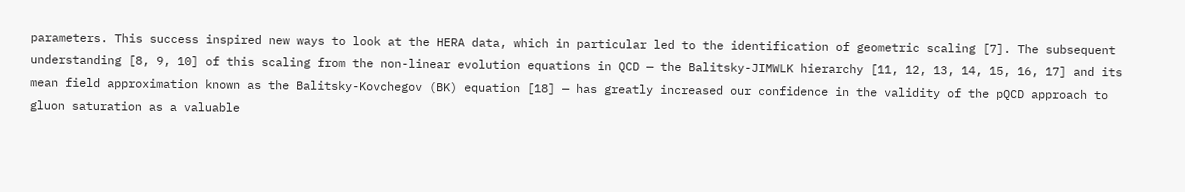parameters. This success inspired new ways to look at the HERA data, which in particular led to the identification of geometric scaling [7]. The subsequent understanding [8, 9, 10] of this scaling from the non-linear evolution equations in QCD — the Balitsky-JIMWLK hierarchy [11, 12, 13, 14, 15, 16, 17] and its mean field approximation known as the Balitsky-Kovchegov (BK) equation [18] — has greatly increased our confidence in the validity of the pQCD approach to gluon saturation as a valuable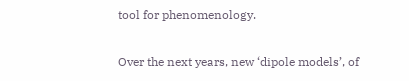tool for phenomenology.

Over the next years, new ‘dipole models’, of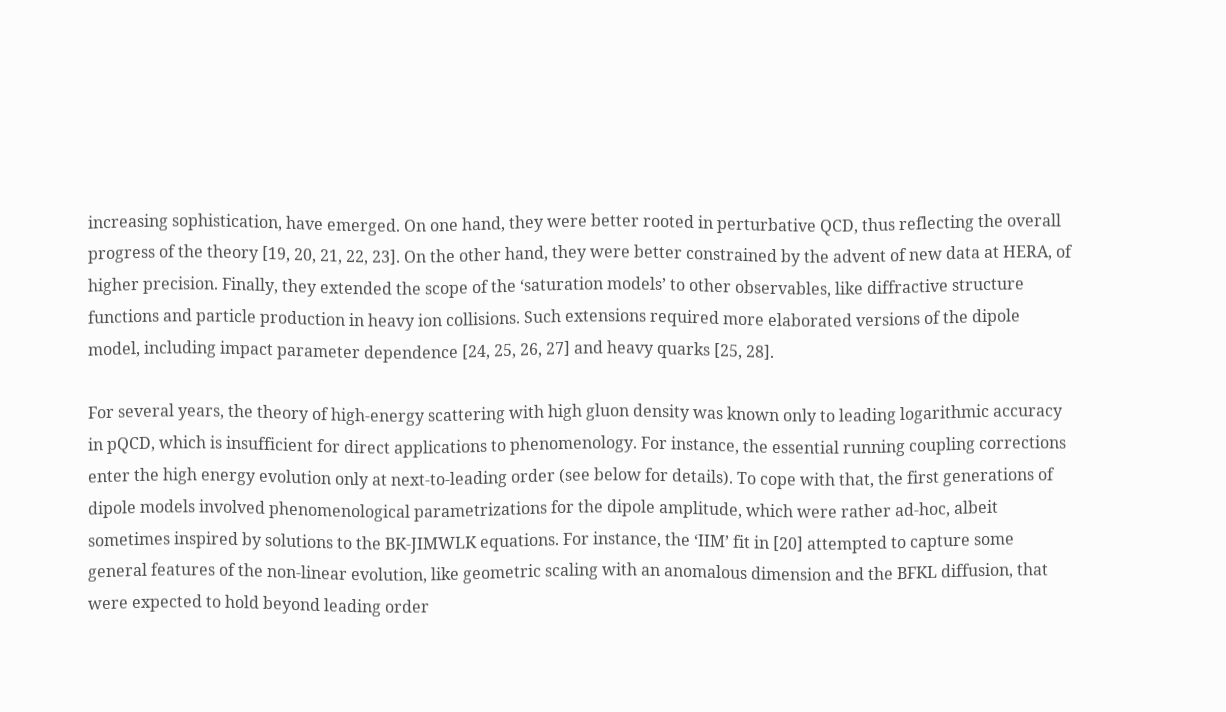increasing sophistication, have emerged. On one hand, they were better rooted in perturbative QCD, thus reflecting the overall progress of the theory [19, 20, 21, 22, 23]. On the other hand, they were better constrained by the advent of new data at HERA, of higher precision. Finally, they extended the scope of the ‘saturation models’ to other observables, like diffractive structure functions and particle production in heavy ion collisions. Such extensions required more elaborated versions of the dipole model, including impact parameter dependence [24, 25, 26, 27] and heavy quarks [25, 28].

For several years, the theory of high-energy scattering with high gluon density was known only to leading logarithmic accuracy in pQCD, which is insufficient for direct applications to phenomenology. For instance, the essential running coupling corrections enter the high energy evolution only at next-to-leading order (see below for details). To cope with that, the first generations of dipole models involved phenomenological parametrizations for the dipole amplitude, which were rather ad-hoc, albeit sometimes inspired by solutions to the BK-JIMWLK equations. For instance, the ‘IIM’ fit in [20] attempted to capture some general features of the non-linear evolution, like geometric scaling with an anomalous dimension and the BFKL diffusion, that were expected to hold beyond leading order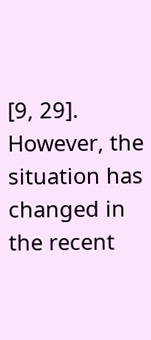[9, 29]. However, the situation has changed in the recent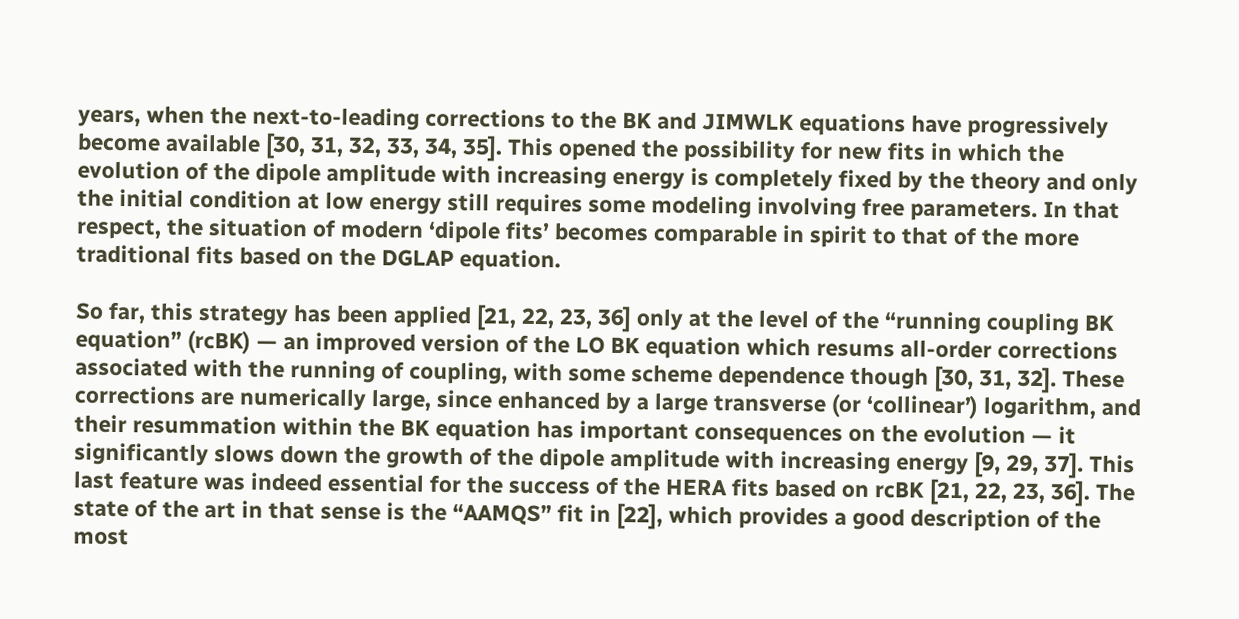years, when the next-to-leading corrections to the BK and JIMWLK equations have progressively become available [30, 31, 32, 33, 34, 35]. This opened the possibility for new fits in which the evolution of the dipole amplitude with increasing energy is completely fixed by the theory and only the initial condition at low energy still requires some modeling involving free parameters. In that respect, the situation of modern ‘dipole fits’ becomes comparable in spirit to that of the more traditional fits based on the DGLAP equation.

So far, this strategy has been applied [21, 22, 23, 36] only at the level of the “running coupling BK equation” (rcBK) — an improved version of the LO BK equation which resums all-order corrections associated with the running of coupling, with some scheme dependence though [30, 31, 32]. These corrections are numerically large, since enhanced by a large transverse (or ‘collinear’) logarithm, and their resummation within the BK equation has important consequences on the evolution — it significantly slows down the growth of the dipole amplitude with increasing energy [9, 29, 37]. This last feature was indeed essential for the success of the HERA fits based on rcBK [21, 22, 23, 36]. The state of the art in that sense is the “AAMQS” fit in [22], which provides a good description of the most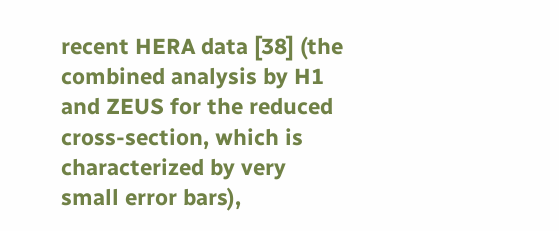recent HERA data [38] (the combined analysis by H1 and ZEUS for the reduced cross-section, which is characterized by very small error bars),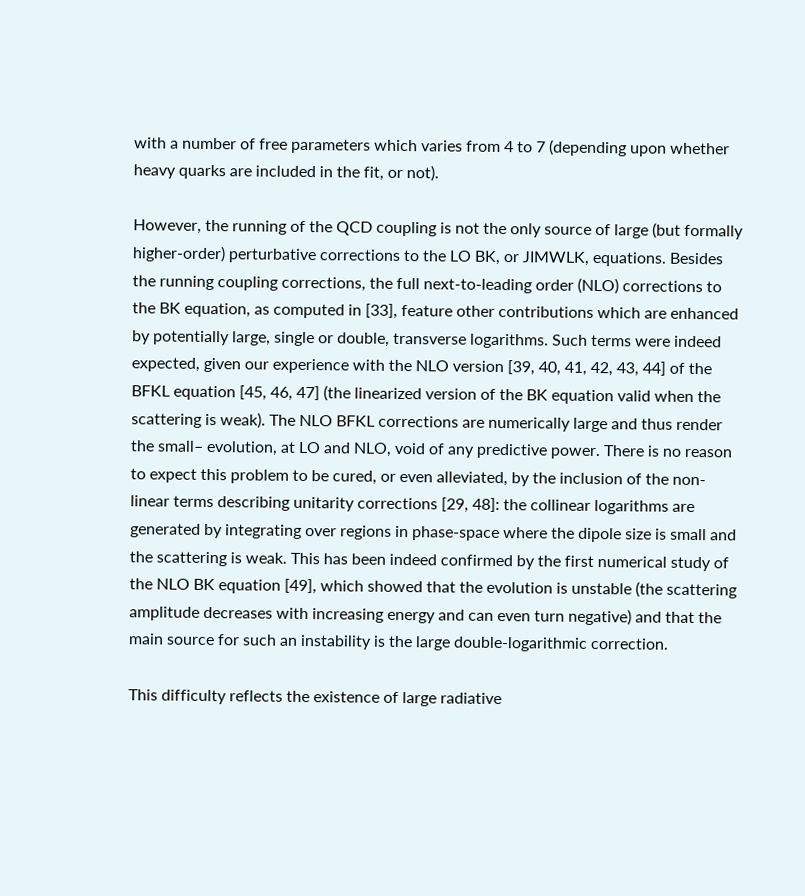with a number of free parameters which varies from 4 to 7 (depending upon whether heavy quarks are included in the fit, or not).

However, the running of the QCD coupling is not the only source of large (but formally higher-order) perturbative corrections to the LO BK, or JIMWLK, equations. Besides the running coupling corrections, the full next-to-leading order (NLO) corrections to the BK equation, as computed in [33], feature other contributions which are enhanced by potentially large, single or double, transverse logarithms. Such terms were indeed expected, given our experience with the NLO version [39, 40, 41, 42, 43, 44] of the BFKL equation [45, 46, 47] (the linearized version of the BK equation valid when the scattering is weak). The NLO BFKL corrections are numerically large and thus render the small– evolution, at LO and NLO, void of any predictive power. There is no reason to expect this problem to be cured, or even alleviated, by the inclusion of the non-linear terms describing unitarity corrections [29, 48]: the collinear logarithms are generated by integrating over regions in phase-space where the dipole size is small and the scattering is weak. This has been indeed confirmed by the first numerical study of the NLO BK equation [49], which showed that the evolution is unstable (the scattering amplitude decreases with increasing energy and can even turn negative) and that the main source for such an instability is the large double-logarithmic correction.

This difficulty reflects the existence of large radiative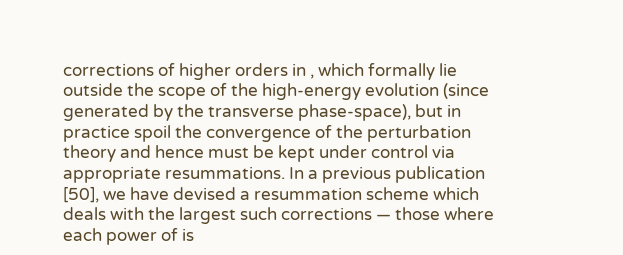corrections of higher orders in , which formally lie outside the scope of the high-energy evolution (since generated by the transverse phase-space), but in practice spoil the convergence of the perturbation theory and hence must be kept under control via appropriate resummations. In a previous publication [50], we have devised a resummation scheme which deals with the largest such corrections — those where each power of is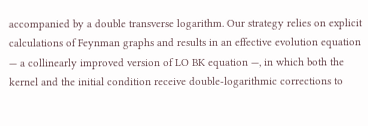accompanied by a double transverse logarithm. Our strategy relies on explicit calculations of Feynman graphs and results in an effective evolution equation — a collinearly improved version of LO BK equation —, in which both the kernel and the initial condition receive double-logarithmic corrections to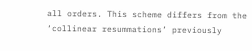all orders. This scheme differs from the ‘collinear resummations’ previously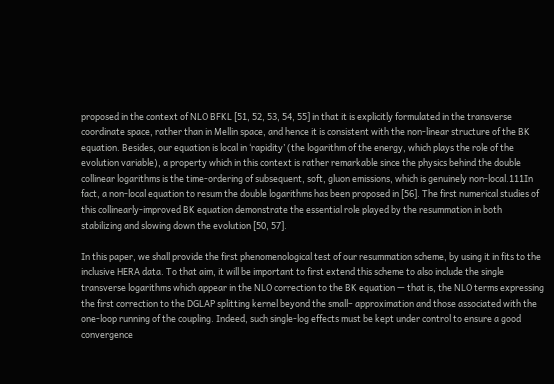proposed in the context of NLO BFKL [51, 52, 53, 54, 55] in that it is explicitly formulated in the transverse coordinate space, rather than in Mellin space, and hence it is consistent with the non-linear structure of the BK equation. Besides, our equation is local in ‘rapidity’ (the logarithm of the energy, which plays the role of the evolution variable), a property which in this context is rather remarkable since the physics behind the double collinear logarithms is the time-ordering of subsequent, soft, gluon emissions, which is genuinely non-local.111In fact, a non-local equation to resum the double logarithms has been proposed in [56]. The first numerical studies of this collinearly-improved BK equation demonstrate the essential role played by the resummation in both stabilizing and slowing down the evolution [50, 57].

In this paper, we shall provide the first phenomenological test of our resummation scheme, by using it in fits to the inclusive HERA data. To that aim, it will be important to first extend this scheme to also include the single transverse logarithms which appear in the NLO correction to the BK equation — that is, the NLO terms expressing the first correction to the DGLAP splitting kernel beyond the small– approximation and those associated with the one-loop running of the coupling. Indeed, such single-log effects must be kept under control to ensure a good convergence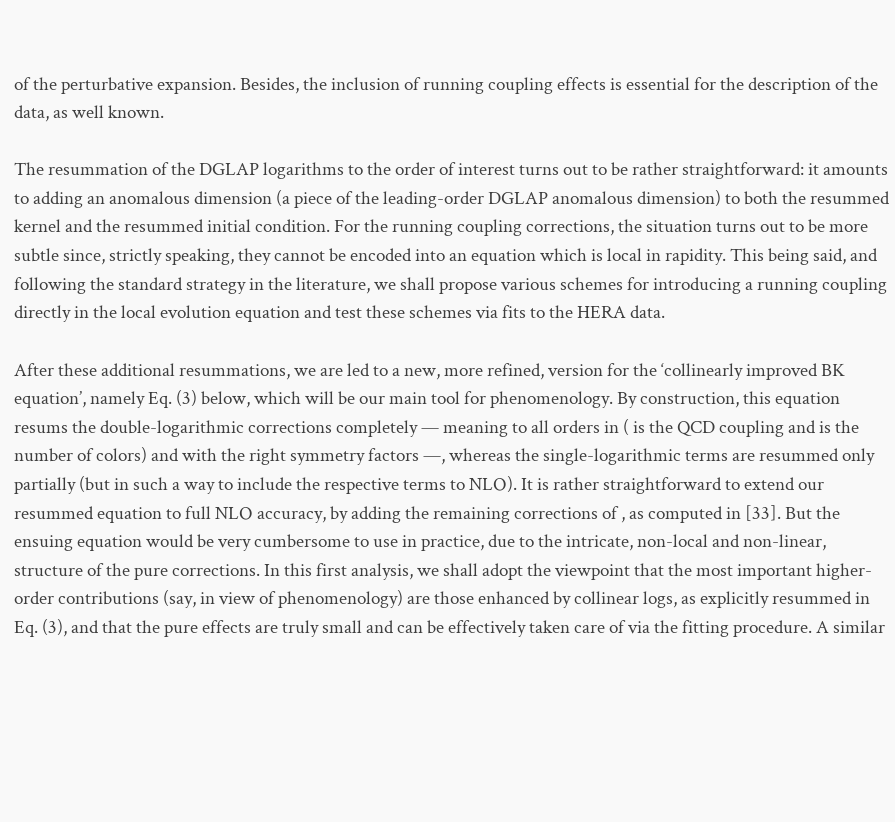of the perturbative expansion. Besides, the inclusion of running coupling effects is essential for the description of the data, as well known.

The resummation of the DGLAP logarithms to the order of interest turns out to be rather straightforward: it amounts to adding an anomalous dimension (a piece of the leading-order DGLAP anomalous dimension) to both the resummed kernel and the resummed initial condition. For the running coupling corrections, the situation turns out to be more subtle since, strictly speaking, they cannot be encoded into an equation which is local in rapidity. This being said, and following the standard strategy in the literature, we shall propose various schemes for introducing a running coupling directly in the local evolution equation and test these schemes via fits to the HERA data.

After these additional resummations, we are led to a new, more refined, version for the ‘collinearly improved BK equation’, namely Eq. (3) below, which will be our main tool for phenomenology. By construction, this equation resums the double-logarithmic corrections completely — meaning to all orders in ( is the QCD coupling and is the number of colors) and with the right symmetry factors —, whereas the single-logarithmic terms are resummed only partially (but in such a way to include the respective terms to NLO). It is rather straightforward to extend our resummed equation to full NLO accuracy, by adding the remaining corrections of , as computed in [33]. But the ensuing equation would be very cumbersome to use in practice, due to the intricate, non-local and non-linear, structure of the pure corrections. In this first analysis, we shall adopt the viewpoint that the most important higher-order contributions (say, in view of phenomenology) are those enhanced by collinear logs, as explicitly resummed in Eq. (3), and that the pure effects are truly small and can be effectively taken care of via the fitting procedure. A similar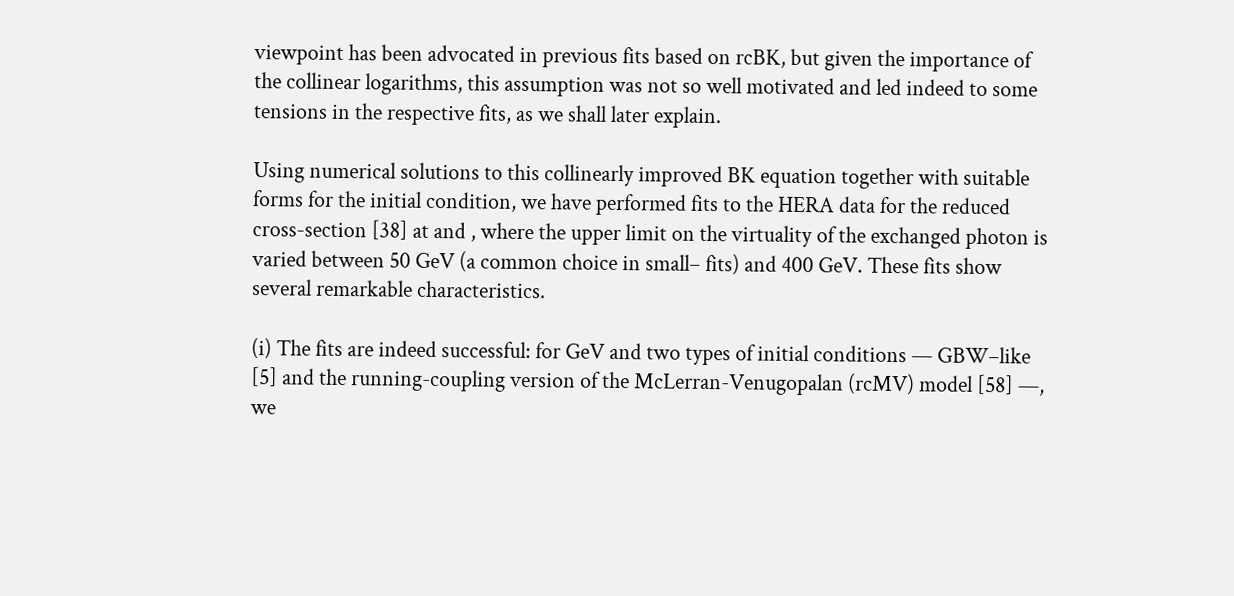viewpoint has been advocated in previous fits based on rcBK, but given the importance of the collinear logarithms, this assumption was not so well motivated and led indeed to some tensions in the respective fits, as we shall later explain.

Using numerical solutions to this collinearly improved BK equation together with suitable forms for the initial condition, we have performed fits to the HERA data for the reduced cross-section [38] at and , where the upper limit on the virtuality of the exchanged photon is varied between 50 GeV (a common choice in small– fits) and 400 GeV. These fits show several remarkable characteristics.

(i) The fits are indeed successful: for GeV and two types of initial conditions — GBW–like [5] and the running-coupling version of the McLerran-Venugopalan (rcMV) model [58] —, we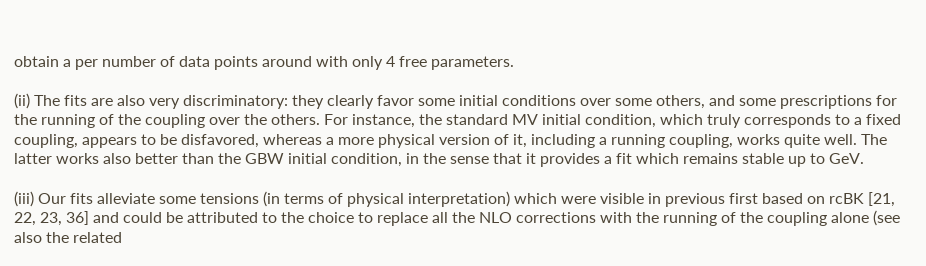obtain a per number of data points around with only 4 free parameters.

(ii) The fits are also very discriminatory: they clearly favor some initial conditions over some others, and some prescriptions for the running of the coupling over the others. For instance, the standard MV initial condition, which truly corresponds to a fixed coupling, appears to be disfavored, whereas a more physical version of it, including a running coupling, works quite well. The latter works also better than the GBW initial condition, in the sense that it provides a fit which remains stable up to GeV.

(iii) Our fits alleviate some tensions (in terms of physical interpretation) which were visible in previous first based on rcBK [21, 22, 23, 36] and could be attributed to the choice to replace all the NLO corrections with the running of the coupling alone (see also the related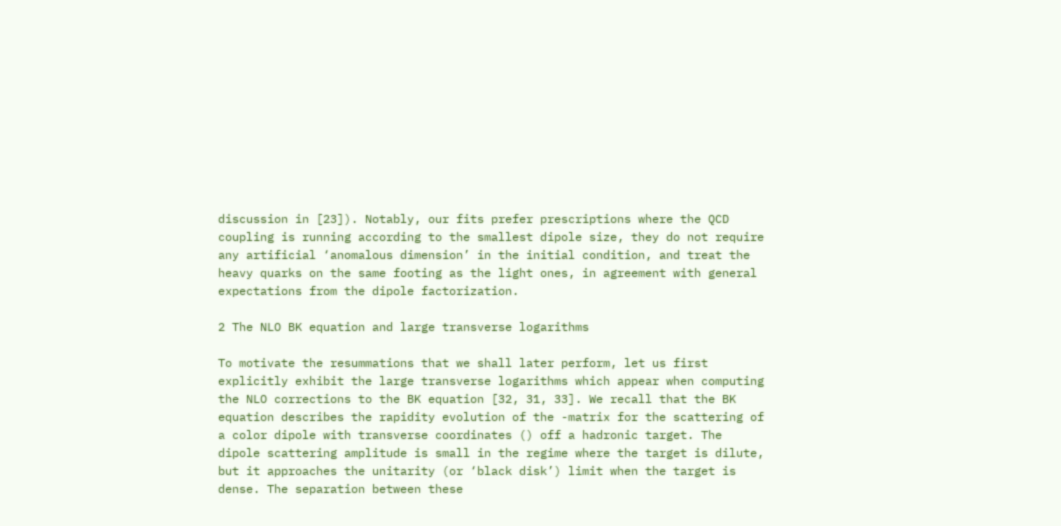discussion in [23]). Notably, our fits prefer prescriptions where the QCD coupling is running according to the smallest dipole size, they do not require any artificial ‘anomalous dimension’ in the initial condition, and treat the heavy quarks on the same footing as the light ones, in agreement with general expectations from the dipole factorization.

2 The NLO BK equation and large transverse logarithms

To motivate the resummations that we shall later perform, let us first explicitly exhibit the large transverse logarithms which appear when computing the NLO corrections to the BK equation [32, 31, 33]. We recall that the BK equation describes the rapidity evolution of the -matrix for the scattering of a color dipole with transverse coordinates () off a hadronic target. The dipole scattering amplitude is small in the regime where the target is dilute, but it approaches the unitarity (or ‘black disk’) limit when the target is dense. The separation between these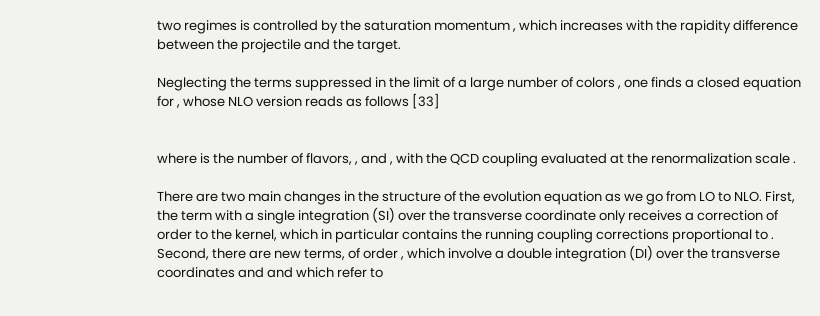two regimes is controlled by the saturation momentum , which increases with the rapidity difference between the projectile and the target.

Neglecting the terms suppressed in the limit of a large number of colors , one finds a closed equation for , whose NLO version reads as follows [33]


where is the number of flavors, , and , with the QCD coupling evaluated at the renormalization scale .

There are two main changes in the structure of the evolution equation as we go from LO to NLO. First, the term with a single integration (SI) over the transverse coordinate only receives a correction of order to the kernel, which in particular contains the running coupling corrections proportional to . Second, there are new terms, of order , which involve a double integration (DI) over the transverse coordinates and and which refer to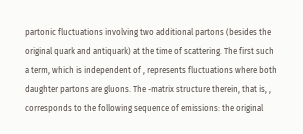partonic fluctuations involving two additional partons (besides the original quark and antiquark) at the time of scattering. The first such a term, which is independent of , represents fluctuations where both daughter partons are gluons. The -matrix structure therein, that is, , corresponds to the following sequence of emissions: the original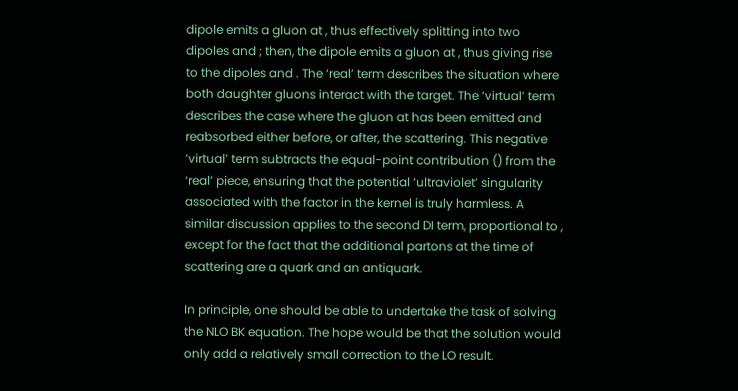dipole emits a gluon at , thus effectively splitting into two dipoles and ; then, the dipole emits a gluon at , thus giving rise to the dipoles and . The ‘real’ term describes the situation where both daughter gluons interact with the target. The ‘virtual’ term describes the case where the gluon at has been emitted and reabsorbed either before, or after, the scattering. This negative ‘virtual’ term subtracts the equal-point contribution () from the ‘real’ piece, ensuring that the potential ‘ultraviolet’ singularity associated with the factor in the kernel is truly harmless. A similar discussion applies to the second DI term, proportional to , except for the fact that the additional partons at the time of scattering are a quark and an antiquark.

In principle, one should be able to undertake the task of solving the NLO BK equation. The hope would be that the solution would only add a relatively small correction to the LO result.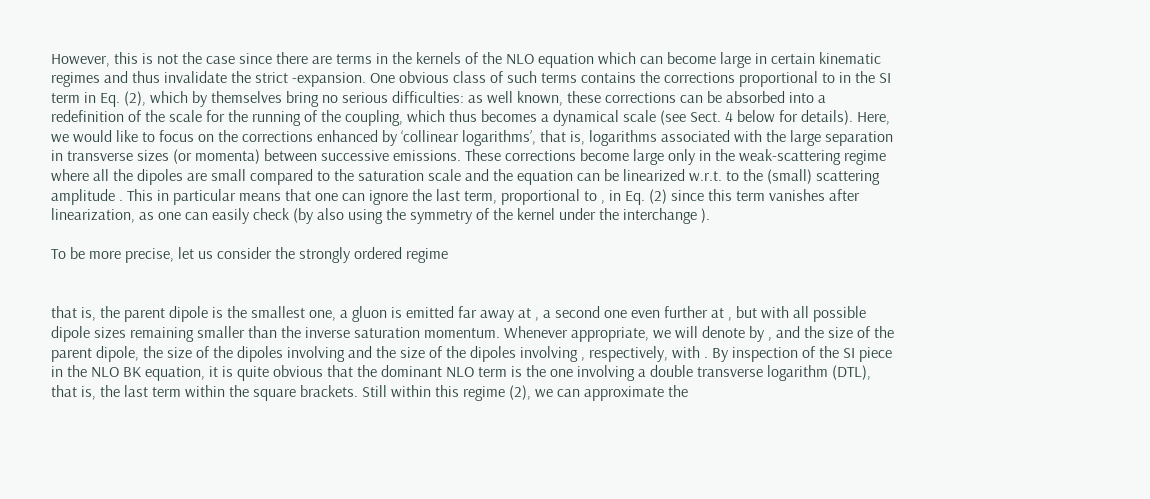However, this is not the case since there are terms in the kernels of the NLO equation which can become large in certain kinematic regimes and thus invalidate the strict -expansion. One obvious class of such terms contains the corrections proportional to in the SI term in Eq. (2), which by themselves bring no serious difficulties: as well known, these corrections can be absorbed into a redefinition of the scale for the running of the coupling, which thus becomes a dynamical scale (see Sect. 4 below for details). Here, we would like to focus on the corrections enhanced by ‘collinear logarithms’, that is, logarithms associated with the large separation in transverse sizes (or momenta) between successive emissions. These corrections become large only in the weak-scattering regime where all the dipoles are small compared to the saturation scale and the equation can be linearized w.r.t. to the (small) scattering amplitude . This in particular means that one can ignore the last term, proportional to , in Eq. (2) since this term vanishes after linearization, as one can easily check (by also using the symmetry of the kernel under the interchange ).

To be more precise, let us consider the strongly ordered regime


that is, the parent dipole is the smallest one, a gluon is emitted far away at , a second one even further at , but with all possible dipole sizes remaining smaller than the inverse saturation momentum. Whenever appropriate, we will denote by , and the size of the parent dipole, the size of the dipoles involving and the size of the dipoles involving , respectively, with . By inspection of the SI piece in the NLO BK equation, it is quite obvious that the dominant NLO term is the one involving a double transverse logarithm (DTL), that is, the last term within the square brackets. Still within this regime (2), we can approximate the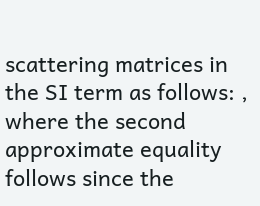scattering matrices in the SI term as follows: , where the second approximate equality follows since the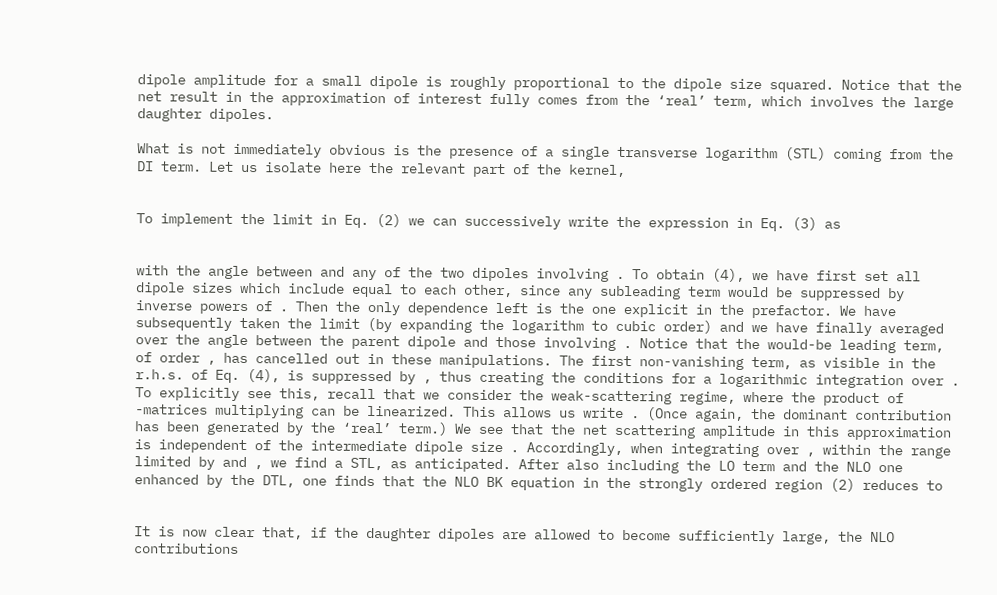dipole amplitude for a small dipole is roughly proportional to the dipole size squared. Notice that the net result in the approximation of interest fully comes from the ‘real’ term, which involves the large daughter dipoles.

What is not immediately obvious is the presence of a single transverse logarithm (STL) coming from the DI term. Let us isolate here the relevant part of the kernel,


To implement the limit in Eq. (2) we can successively write the expression in Eq. (3) as


with the angle between and any of the two dipoles involving . To obtain (4), we have first set all dipole sizes which include equal to each other, since any subleading term would be suppressed by inverse powers of . Then the only dependence left is the one explicit in the prefactor. We have subsequently taken the limit (by expanding the logarithm to cubic order) and we have finally averaged over the angle between the parent dipole and those involving . Notice that the would-be leading term, of order , has cancelled out in these manipulations. The first non-vanishing term, as visible in the r.h.s. of Eq. (4), is suppressed by , thus creating the conditions for a logarithmic integration over . To explicitly see this, recall that we consider the weak-scattering regime, where the product of -matrices multiplying can be linearized. This allows us write . (Once again, the dominant contribution has been generated by the ‘real’ term.) We see that the net scattering amplitude in this approximation is independent of the intermediate dipole size . Accordingly, when integrating over , within the range limited by and , we find a STL, as anticipated. After also including the LO term and the NLO one enhanced by the DTL, one finds that the NLO BK equation in the strongly ordered region (2) reduces to


It is now clear that, if the daughter dipoles are allowed to become sufficiently large, the NLO contributions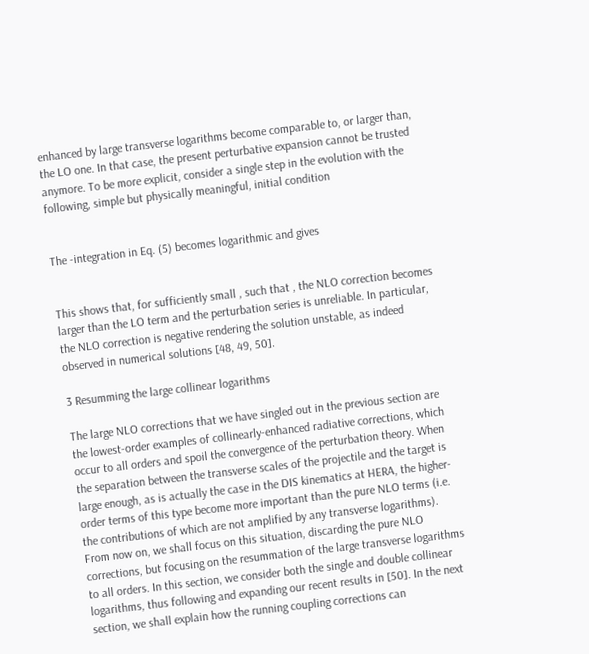enhanced by large transverse logarithms become comparable to, or larger than, the LO one. In that case, the present perturbative expansion cannot be trusted anymore. To be more explicit, consider a single step in the evolution with the following, simple but physically meaningful, initial condition


The -integration in Eq. (5) becomes logarithmic and gives


This shows that, for sufficiently small , such that , the NLO correction becomes larger than the LO term and the perturbation series is unreliable. In particular, the NLO correction is negative rendering the solution unstable, as indeed observed in numerical solutions [48, 49, 50].

3 Resumming the large collinear logarithms

The large NLO corrections that we have singled out in the previous section are the lowest-order examples of collinearly-enhanced radiative corrections, which occur to all orders and spoil the convergence of the perturbation theory. When the separation between the transverse scales of the projectile and the target is large enough, as is actually the case in the DIS kinematics at HERA, the higher-order terms of this type become more important than the pure NLO terms (i.e. the contributions of which are not amplified by any transverse logarithms). From now on, we shall focus on this situation, discarding the pure NLO corrections, but focusing on the resummation of the large transverse logarithms to all orders. In this section, we consider both the single and double collinear logarithms, thus following and expanding our recent results in [50]. In the next section, we shall explain how the running coupling corrections can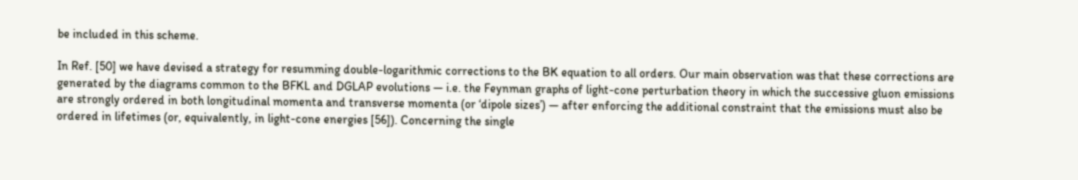be included in this scheme.

In Ref. [50] we have devised a strategy for resumming double-logarithmic corrections to the BK equation to all orders. Our main observation was that these corrections are generated by the diagrams common to the BFKL and DGLAP evolutions — i.e. the Feynman graphs of light-cone perturbation theory in which the successive gluon emissions are strongly ordered in both longitudinal momenta and transverse momenta (or ‘dipole sizes’) — after enforcing the additional constraint that the emissions must also be ordered in lifetimes (or, equivalently, in light-cone energies [56]). Concerning the single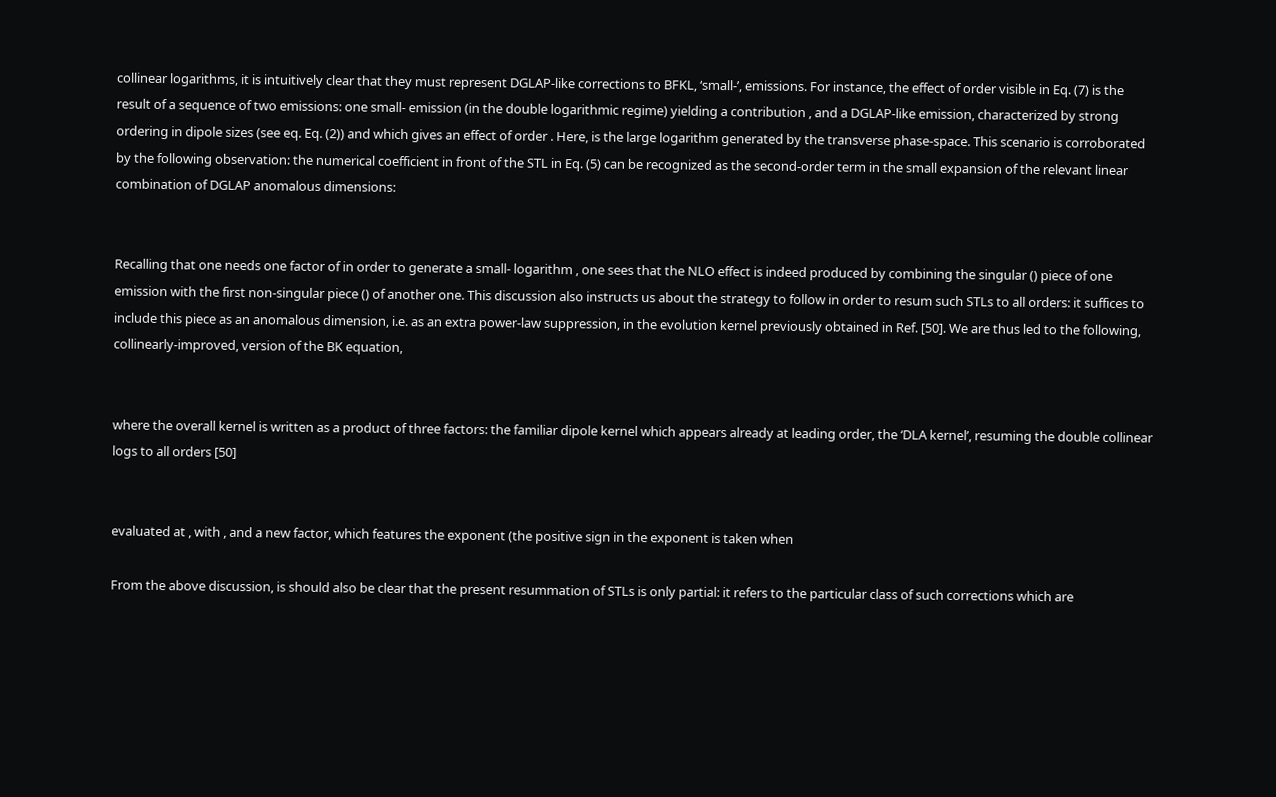collinear logarithms, it is intuitively clear that they must represent DGLAP-like corrections to BFKL, ‘small-’, emissions. For instance, the effect of order visible in Eq. (7) is the result of a sequence of two emissions: one small- emission (in the double logarithmic regime) yielding a contribution , and a DGLAP-like emission, characterized by strong ordering in dipole sizes (see eq. Eq. (2)) and which gives an effect of order . Here, is the large logarithm generated by the transverse phase-space. This scenario is corroborated by the following observation: the numerical coefficient in front of the STL in Eq. (5) can be recognized as the second-order term in the small expansion of the relevant linear combination of DGLAP anomalous dimensions:


Recalling that one needs one factor of in order to generate a small- logarithm , one sees that the NLO effect is indeed produced by combining the singular () piece of one emission with the first non-singular piece () of another one. This discussion also instructs us about the strategy to follow in order to resum such STLs to all orders: it suffices to include this piece as an anomalous dimension, i.e. as an extra power-law suppression, in the evolution kernel previously obtained in Ref. [50]. We are thus led to the following, collinearly-improved, version of the BK equation,


where the overall kernel is written as a product of three factors: the familiar dipole kernel which appears already at leading order, the ‘DLA kernel’, resuming the double collinear logs to all orders [50]


evaluated at , with , and a new factor, which features the exponent (the positive sign in the exponent is taken when

From the above discussion, is should also be clear that the present resummation of STLs is only partial: it refers to the particular class of such corrections which are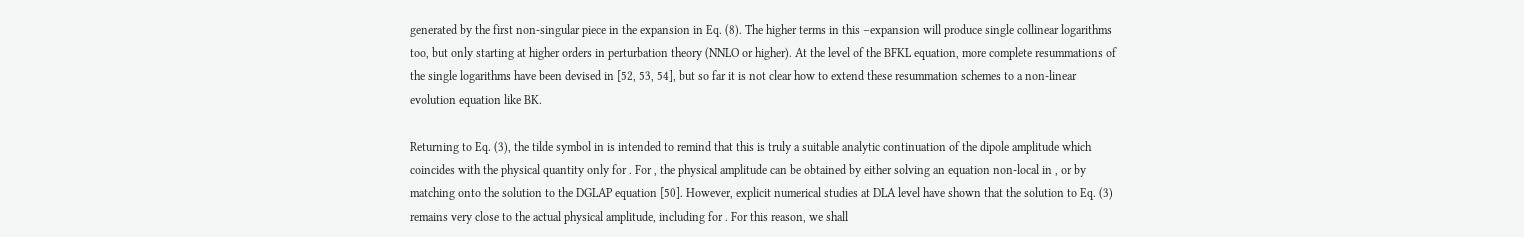generated by the first non-singular piece in the expansion in Eq. (8). The higher terms in this –expansion will produce single collinear logarithms too, but only starting at higher orders in perturbation theory (NNLO or higher). At the level of the BFKL equation, more complete resummations of the single logarithms have been devised in [52, 53, 54], but so far it is not clear how to extend these resummation schemes to a non-linear evolution equation like BK.

Returning to Eq. (3), the tilde symbol in is intended to remind that this is truly a suitable analytic continuation of the dipole amplitude which coincides with the physical quantity only for . For , the physical amplitude can be obtained by either solving an equation non-local in , or by matching onto the solution to the DGLAP equation [50]. However, explicit numerical studies at DLA level have shown that the solution to Eq. (3) remains very close to the actual physical amplitude, including for . For this reason, we shall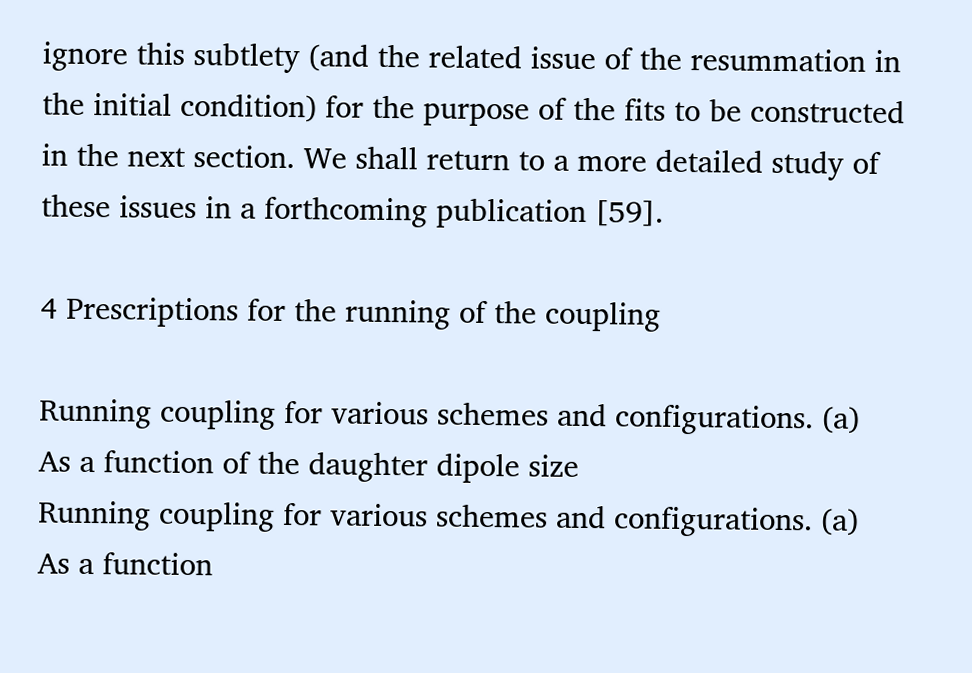ignore this subtlety (and the related issue of the resummation in the initial condition) for the purpose of the fits to be constructed in the next section. We shall return to a more detailed study of these issues in a forthcoming publication [59].

4 Prescriptions for the running of the coupling

Running coupling for various schemes and configurations. (a)
As a function of the daughter dipole size
Running coupling for various schemes and configurations. (a)
As a function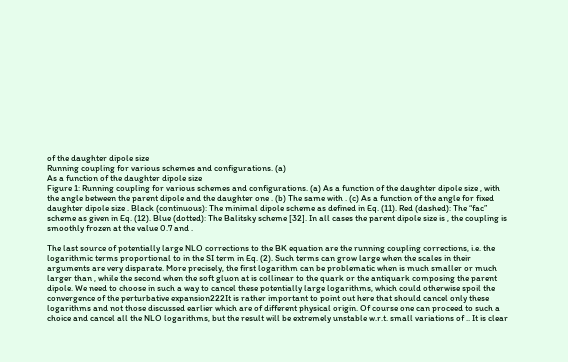of the daughter dipole size
Running coupling for various schemes and configurations. (a)
As a function of the daughter dipole size
Figure 1: Running coupling for various schemes and configurations. (a) As a function of the daughter dipole size , with the angle between the parent dipole and the daughter one . (b) The same with . (c) As a function of the angle for fixed daughter dipole size . Black (continuous): The minimal dipole scheme as defined in Eq. (11). Red (dashed): The “fac” scheme as given in Eq. (12). Blue (dotted): The Balitsky scheme [32]. In all cases the parent dipole size is , the coupling is smoothly frozen at the value 0.7 and .

The last source of potentially large NLO corrections to the BK equation are the running coupling corrections, i.e. the logarithmic terms proportional to in the SI term in Eq. (2). Such terms can grow large when the scales in their arguments are very disparate. More precisely, the first logarithm can be problematic when is much smaller or much larger than , while the second when the soft gluon at is collinear to the quark or the antiquark composing the parent dipole. We need to choose in such a way to cancel these potentially large logarithms, which could otherwise spoil the convergence of the perturbative expansion222It is rather important to point out here that should cancel only these logarithms and not those discussed earlier which are of different physical origin. Of course one can proceed to such a choice and cancel all the NLO logarithms, but the result will be extremely unstable w.r.t. small variations of .. It is clear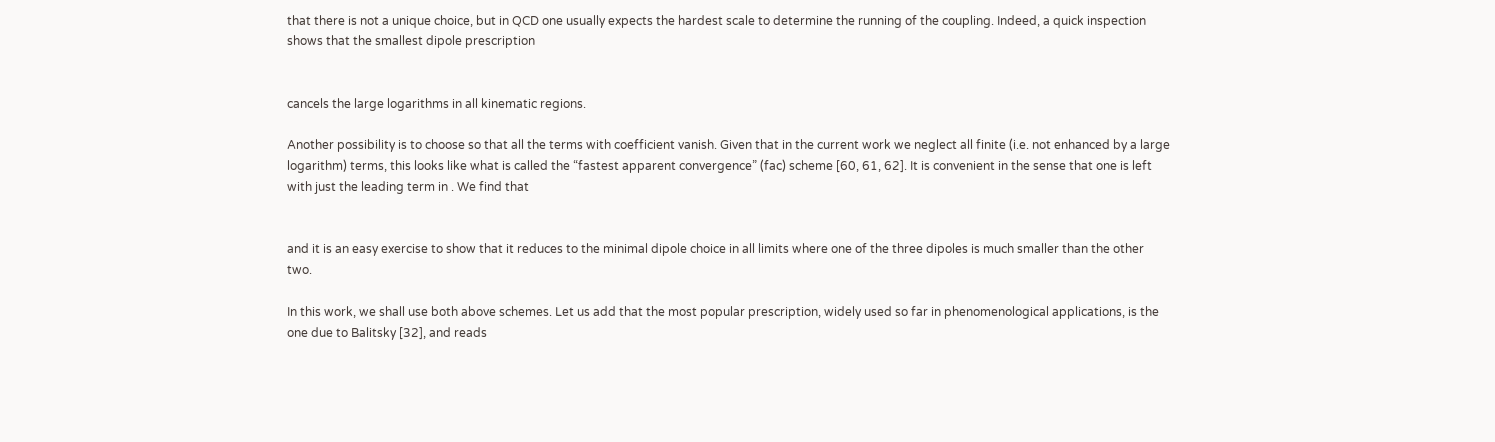that there is not a unique choice, but in QCD one usually expects the hardest scale to determine the running of the coupling. Indeed, a quick inspection shows that the smallest dipole prescription


cancels the large logarithms in all kinematic regions.

Another possibility is to choose so that all the terms with coefficient vanish. Given that in the current work we neglect all finite (i.e. not enhanced by a large logarithm) terms, this looks like what is called the “fastest apparent convergence” (fac) scheme [60, 61, 62]. It is convenient in the sense that one is left with just the leading term in . We find that


and it is an easy exercise to show that it reduces to the minimal dipole choice in all limits where one of the three dipoles is much smaller than the other two.

In this work, we shall use both above schemes. Let us add that the most popular prescription, widely used so far in phenomenological applications, is the one due to Balitsky [32], and reads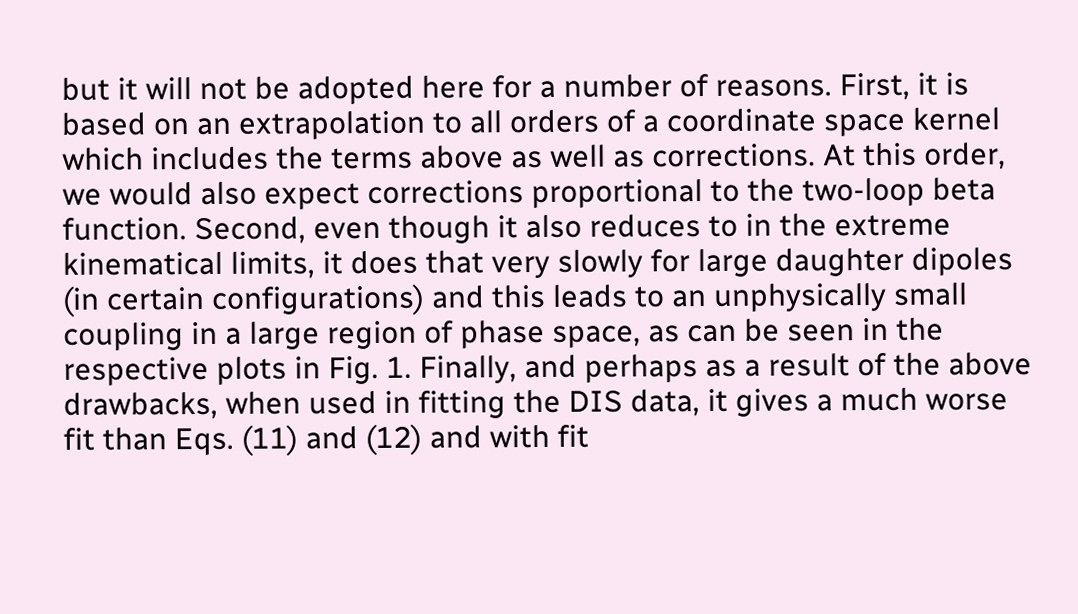but it will not be adopted here for a number of reasons. First, it is based on an extrapolation to all orders of a coordinate space kernel which includes the terms above as well as corrections. At this order, we would also expect corrections proportional to the two-loop beta function. Second, even though it also reduces to in the extreme kinematical limits, it does that very slowly for large daughter dipoles (in certain configurations) and this leads to an unphysically small coupling in a large region of phase space, as can be seen in the respective plots in Fig. 1. Finally, and perhaps as a result of the above drawbacks, when used in fitting the DIS data, it gives a much worse fit than Eqs. (11) and (12) and with fit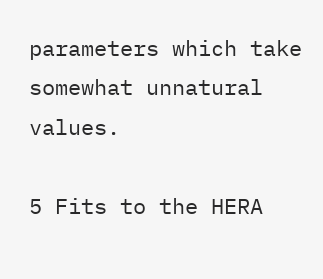parameters which take somewhat unnatural values.

5 Fits to the HERA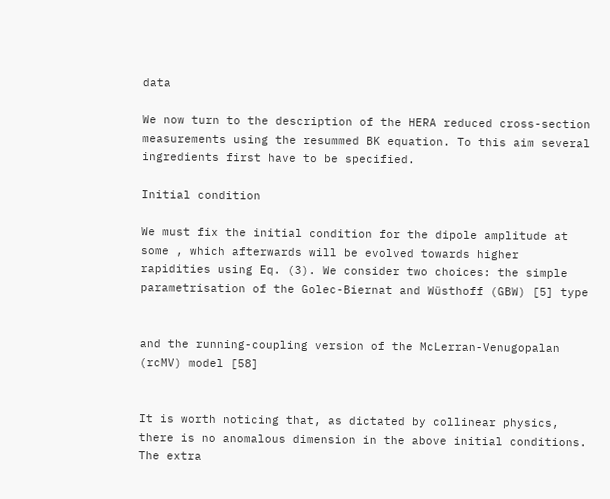data

We now turn to the description of the HERA reduced cross-section measurements using the resummed BK equation. To this aim several ingredients first have to be specified.

Initial condition

We must fix the initial condition for the dipole amplitude at some , which afterwards will be evolved towards higher rapidities using Eq. (3). We consider two choices: the simple parametrisation of the Golec-Biernat and Wüsthoff (GBW) [5] type


and the running-coupling version of the McLerran-Venugopalan (rcMV) model [58]


It is worth noticing that, as dictated by collinear physics, there is no anomalous dimension in the above initial conditions. The extra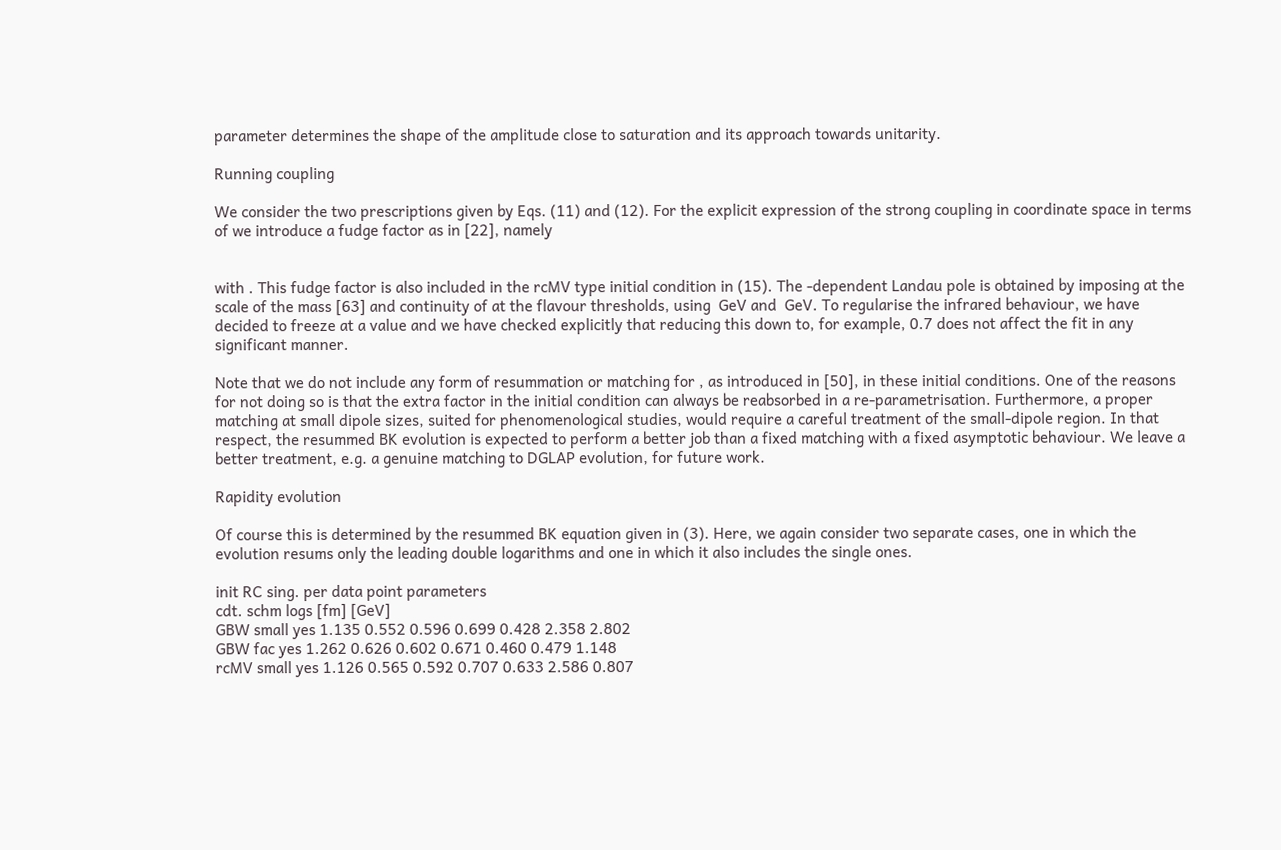parameter determines the shape of the amplitude close to saturation and its approach towards unitarity.

Running coupling

We consider the two prescriptions given by Eqs. (11) and (12). For the explicit expression of the strong coupling in coordinate space in terms of we introduce a fudge factor as in [22], namely


with . This fudge factor is also included in the rcMV type initial condition in (15). The -dependent Landau pole is obtained by imposing at the scale of the mass [63] and continuity of at the flavour thresholds, using  GeV and  GeV. To regularise the infrared behaviour, we have decided to freeze at a value and we have checked explicitly that reducing this down to, for example, 0.7 does not affect the fit in any significant manner.

Note that we do not include any form of resummation or matching for , as introduced in [50], in these initial conditions. One of the reasons for not doing so is that the extra factor in the initial condition can always be reabsorbed in a re-parametrisation. Furthermore, a proper matching at small dipole sizes, suited for phenomenological studies, would require a careful treatment of the small-dipole region. In that respect, the resummed BK evolution is expected to perform a better job than a fixed matching with a fixed asymptotic behaviour. We leave a better treatment, e.g. a genuine matching to DGLAP evolution, for future work.

Rapidity evolution

Of course this is determined by the resummed BK equation given in (3). Here, we again consider two separate cases, one in which the evolution resums only the leading double logarithms and one in which it also includes the single ones.

init RC sing. per data point parameters
cdt. schm logs [fm] [GeV]
GBW small yes 1.135 0.552 0.596 0.699 0.428 2.358 2.802
GBW fac yes 1.262 0.626 0.602 0.671 0.460 0.479 1.148
rcMV small yes 1.126 0.565 0.592 0.707 0.633 2.586 0.807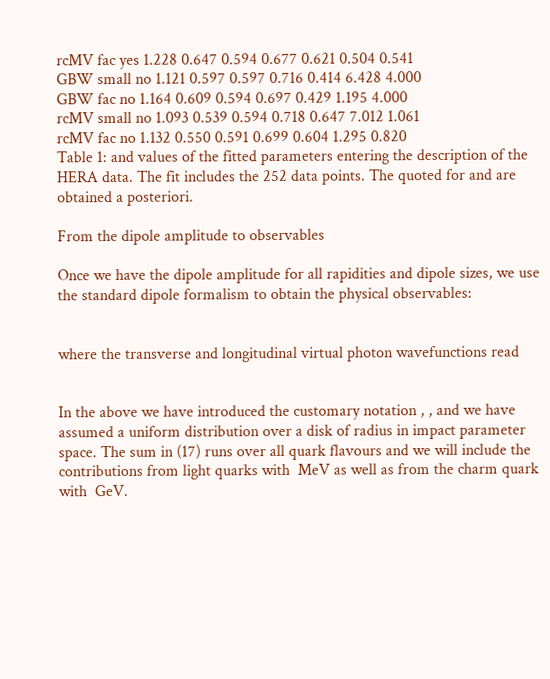rcMV fac yes 1.228 0.647 0.594 0.677 0.621 0.504 0.541
GBW small no 1.121 0.597 0.597 0.716 0.414 6.428 4.000
GBW fac no 1.164 0.609 0.594 0.697 0.429 1.195 4.000
rcMV small no 1.093 0.539 0.594 0.718 0.647 7.012 1.061
rcMV fac no 1.132 0.550 0.591 0.699 0.604 1.295 0.820
Table 1: and values of the fitted parameters entering the description of the HERA data. The fit includes the 252 data points. The quoted for and are obtained a posteriori.

From the dipole amplitude to observables

Once we have the dipole amplitude for all rapidities and dipole sizes, we use the standard dipole formalism to obtain the physical observables:


where the transverse and longitudinal virtual photon wavefunctions read


In the above we have introduced the customary notation , , and we have assumed a uniform distribution over a disk of radius in impact parameter space. The sum in (17) runs over all quark flavours and we will include the contributions from light quarks with  MeV as well as from the charm quark with  GeV.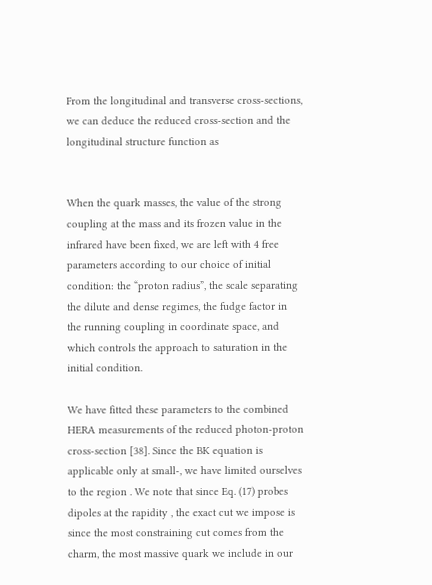From the longitudinal and transverse cross-sections, we can deduce the reduced cross-section and the longitudinal structure function as


When the quark masses, the value of the strong coupling at the mass and its frozen value in the infrared have been fixed, we are left with 4 free parameters according to our choice of initial condition: the “proton radius”, the scale separating the dilute and dense regimes, the fudge factor in the running coupling in coordinate space, and which controls the approach to saturation in the initial condition.

We have fitted these parameters to the combined HERA measurements of the reduced photon-proton cross-section [38]. Since the BK equation is applicable only at small-, we have limited ourselves to the region . We note that since Eq. (17) probes dipoles at the rapidity , the exact cut we impose is since the most constraining cut comes from the charm, the most massive quark we include in our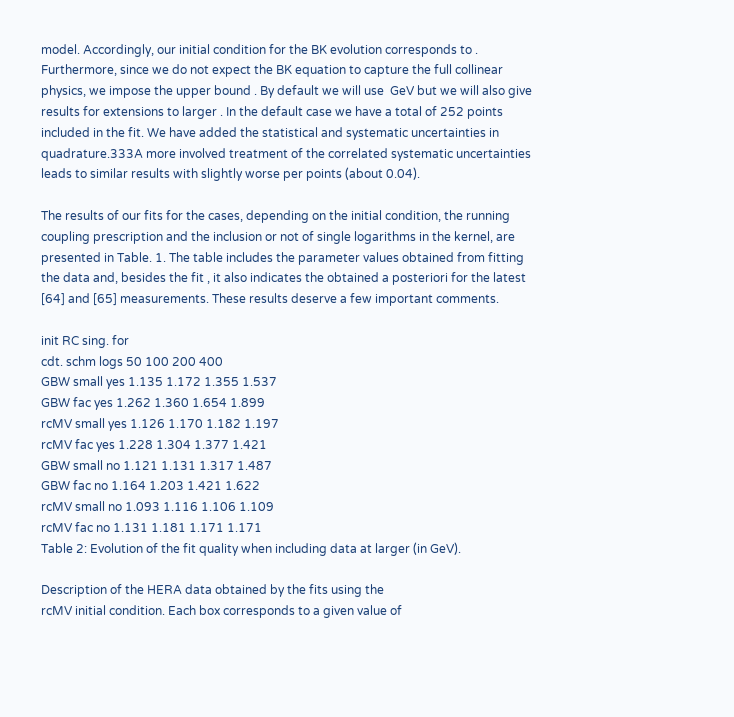model. Accordingly, our initial condition for the BK evolution corresponds to . Furthermore, since we do not expect the BK equation to capture the full collinear physics, we impose the upper bound . By default we will use  GeV but we will also give results for extensions to larger . In the default case we have a total of 252 points included in the fit. We have added the statistical and systematic uncertainties in quadrature.333A more involved treatment of the correlated systematic uncertainties leads to similar results with slightly worse per points (about 0.04).

The results of our fits for the cases, depending on the initial condition, the running coupling prescription and the inclusion or not of single logarithms in the kernel, are presented in Table. 1. The table includes the parameter values obtained from fitting the data and, besides the fit , it also indicates the obtained a posteriori for the latest [64] and [65] measurements. These results deserve a few important comments.

init RC sing. for
cdt. schm logs 50 100 200 400
GBW small yes 1.135 1.172 1.355 1.537
GBW fac yes 1.262 1.360 1.654 1.899
rcMV small yes 1.126 1.170 1.182 1.197
rcMV fac yes 1.228 1.304 1.377 1.421
GBW small no 1.121 1.131 1.317 1.487
GBW fac no 1.164 1.203 1.421 1.622
rcMV small no 1.093 1.116 1.106 1.109
rcMV fac no 1.131 1.181 1.171 1.171
Table 2: Evolution of the fit quality when including data at larger (in GeV).

Description of the HERA data obtained by the fits using the
rcMV initial condition. Each box corresponds to a given value of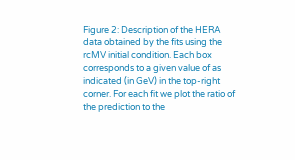Figure 2: Description of the HERA data obtained by the fits using the rcMV initial condition. Each box corresponds to a given value of as indicated (in GeV) in the top-right corner. For each fit we plot the ratio of the prediction to the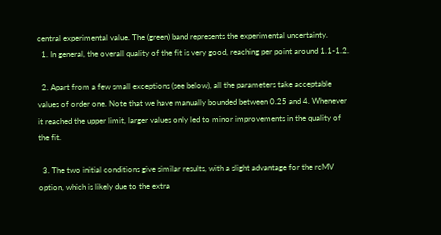central experimental value. The (green) band represents the experimental uncertainty.
  1. In general, the overall quality of the fit is very good, reaching per point around 1.1-1.2.

  2. Apart from a few small exceptions (see below), all the parameters take acceptable values of order one. Note that we have manually bounded between 0.25 and 4. Whenever it reached the upper limit, larger values only led to minor improvements in the quality of the fit.

  3. The two initial conditions give similar results, with a slight advantage for the rcMV option, which is likely due to the extra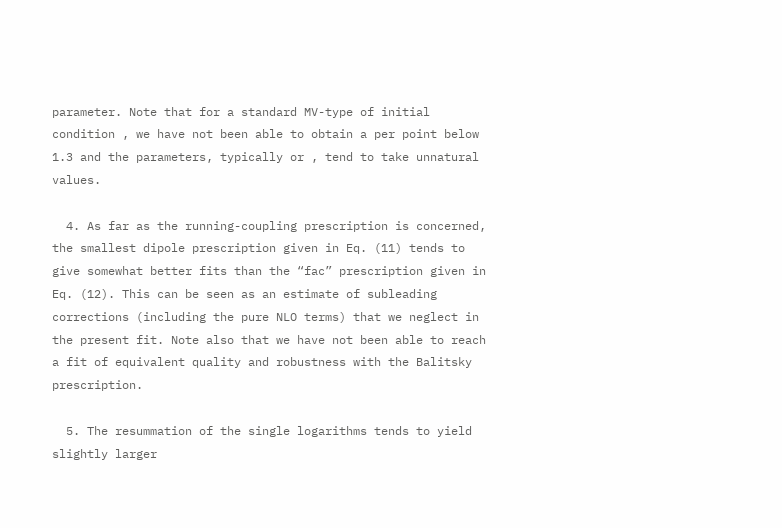parameter. Note that for a standard MV-type of initial condition , we have not been able to obtain a per point below 1.3 and the parameters, typically or , tend to take unnatural values.

  4. As far as the running-coupling prescription is concerned, the smallest dipole prescription given in Eq. (11) tends to give somewhat better fits than the “fac” prescription given in Eq. (12). This can be seen as an estimate of subleading corrections (including the pure NLO terms) that we neglect in the present fit. Note also that we have not been able to reach a fit of equivalent quality and robustness with the Balitsky prescription.

  5. The resummation of the single logarithms tends to yield slightly larger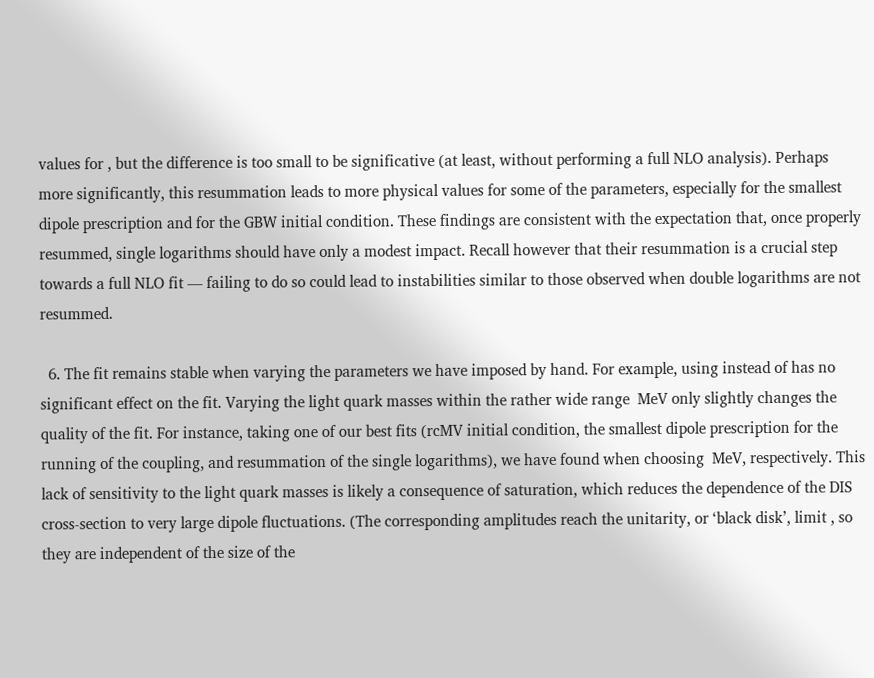values for , but the difference is too small to be significative (at least, without performing a full NLO analysis). Perhaps more significantly, this resummation leads to more physical values for some of the parameters, especially for the smallest dipole prescription and for the GBW initial condition. These findings are consistent with the expectation that, once properly resummed, single logarithms should have only a modest impact. Recall however that their resummation is a crucial step towards a full NLO fit — failing to do so could lead to instabilities similar to those observed when double logarithms are not resummed.

  6. The fit remains stable when varying the parameters we have imposed by hand. For example, using instead of has no significant effect on the fit. Varying the light quark masses within the rather wide range  MeV only slightly changes the quality of the fit. For instance, taking one of our best fits (rcMV initial condition, the smallest dipole prescription for the running of the coupling, and resummation of the single logarithms), we have found when choosing  MeV, respectively. This lack of sensitivity to the light quark masses is likely a consequence of saturation, which reduces the dependence of the DIS cross-section to very large dipole fluctuations. (The corresponding amplitudes reach the unitarity, or ‘black disk’, limit , so they are independent of the size of the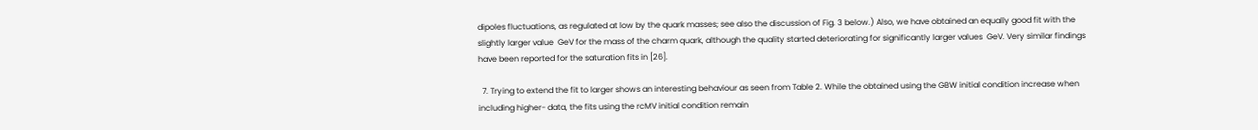dipoles fluctuations, as regulated at low by the quark masses; see also the discussion of Fig. 3 below.) Also, we have obtained an equally good fit with the slightly larger value  GeV for the mass of the charm quark, although the quality started deteriorating for significantly larger values  GeV. Very similar findings have been reported for the saturation fits in [26].

  7. Trying to extend the fit to larger shows an interesting behaviour as seen from Table 2. While the obtained using the GBW initial condition increase when including higher- data, the fits using the rcMV initial condition remain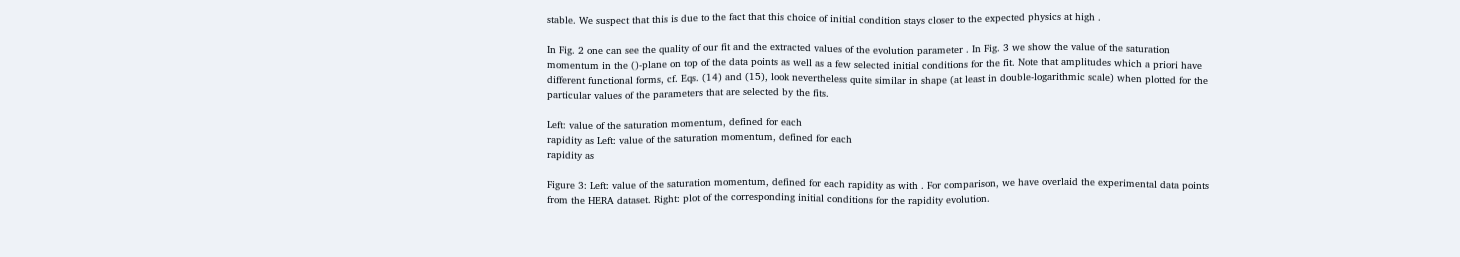stable. We suspect that this is due to the fact that this choice of initial condition stays closer to the expected physics at high .

In Fig. 2 one can see the quality of our fit and the extracted values of the evolution parameter . In Fig. 3 we show the value of the saturation momentum in the ()-plane on top of the data points as well as a few selected initial conditions for the fit. Note that amplitudes which a priori have different functional forms, cf. Eqs. (14) and (15), look nevertheless quite similar in shape (at least in double-logarithmic scale) when plotted for the particular values of the parameters that are selected by the fits.

Left: value of the saturation momentum, defined for each
rapidity as Left: value of the saturation momentum, defined for each
rapidity as

Figure 3: Left: value of the saturation momentum, defined for each rapidity as with . For comparison, we have overlaid the experimental data points from the HERA dataset. Right: plot of the corresponding initial conditions for the rapidity evolution.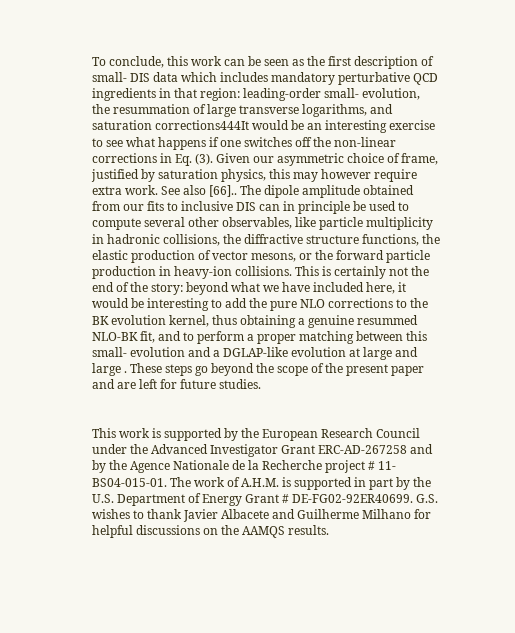To conclude, this work can be seen as the first description of small- DIS data which includes mandatory perturbative QCD ingredients in that region: leading-order small- evolution, the resummation of large transverse logarithms, and saturation corrections444It would be an interesting exercise to see what happens if one switches off the non-linear corrections in Eq. (3). Given our asymmetric choice of frame, justified by saturation physics, this may however require extra work. See also [66].. The dipole amplitude obtained from our fits to inclusive DIS can in principle be used to compute several other observables, like particle multiplicity in hadronic collisions, the diffractive structure functions, the elastic production of vector mesons, or the forward particle production in heavy-ion collisions. This is certainly not the end of the story: beyond what we have included here, it would be interesting to add the pure NLO corrections to the BK evolution kernel, thus obtaining a genuine resummed NLO-BK fit, and to perform a proper matching between this small- evolution and a DGLAP-like evolution at large and large . These steps go beyond the scope of the present paper and are left for future studies.


This work is supported by the European Research Council under the Advanced Investigator Grant ERC-AD-267258 and by the Agence Nationale de la Recherche project # 11-BS04-015-01. The work of A.H.M. is supported in part by the U.S. Department of Energy Grant # DE-FG02-92ER40699. G.S. wishes to thank Javier Albacete and Guilherme Milhano for helpful discussions on the AAMQS results.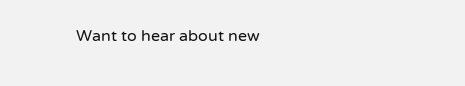Want to hear about new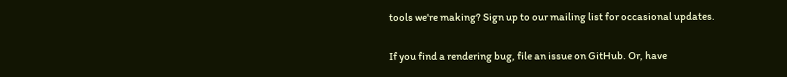tools we're making? Sign up to our mailing list for occasional updates.

If you find a rendering bug, file an issue on GitHub. Or, have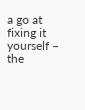a go at fixing it yourself – the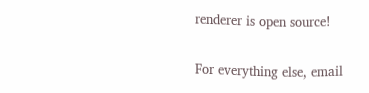renderer is open source!

For everything else, email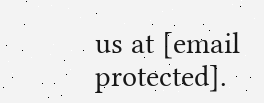us at [email protected].